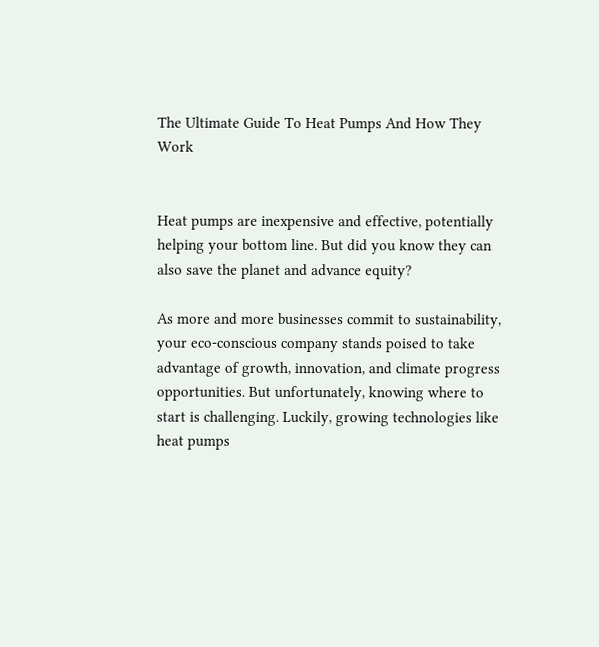The Ultimate Guide To Heat Pumps And How They Work


Heat pumps are inexpensive and effective, potentially helping your bottom line. But did you know they can also save the planet and advance equity?

As more and more businesses commit to sustainability, your eco-conscious company stands poised to take advantage of growth, innovation, and climate progress opportunities. But unfortunately, knowing where to start is challenging. Luckily, growing technologies like heat pumps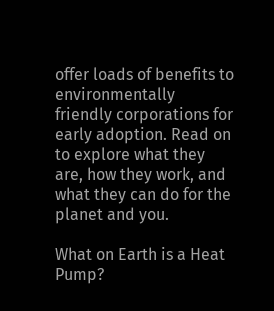offer loads of benefits to environmentally friendly corporations for early adoption. Read on to explore what they are, how they work, and what they can do for the planet and you.

What on Earth is a Heat Pump?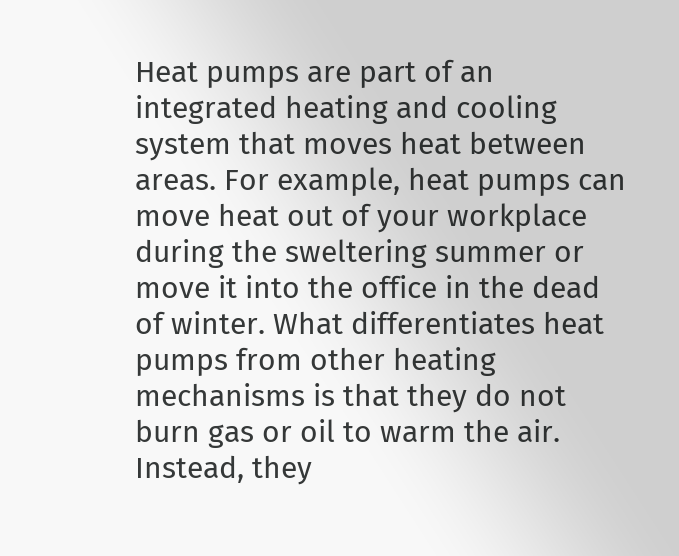Heat pumps are part of an integrated heating and cooling system that moves heat between areas. For example, heat pumps can move heat out of your workplace during the sweltering summer or move it into the office in the dead of winter. What differentiates heat pumps from other heating mechanisms is that they do not burn gas or oil to warm the air. Instead, they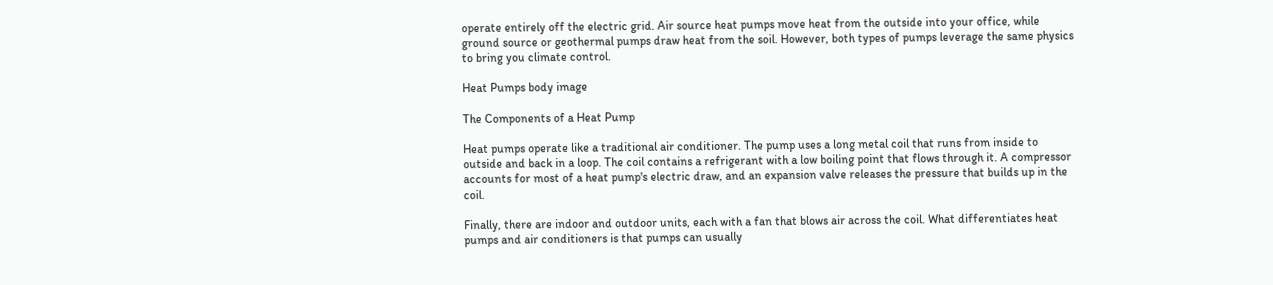operate entirely off the electric grid. Air source heat pumps move heat from the outside into your office, while ground source or geothermal pumps draw heat from the soil. However, both types of pumps leverage the same physics to bring you climate control.

Heat Pumps body image

The Components of a Heat Pump

Heat pumps operate like a traditional air conditioner. The pump uses a long metal coil that runs from inside to outside and back in a loop. The coil contains a refrigerant with a low boiling point that flows through it. A compressor accounts for most of a heat pump's electric draw, and an expansion valve releases the pressure that builds up in the coil.

Finally, there are indoor and outdoor units, each with a fan that blows air across the coil. What differentiates heat pumps and air conditioners is that pumps can usually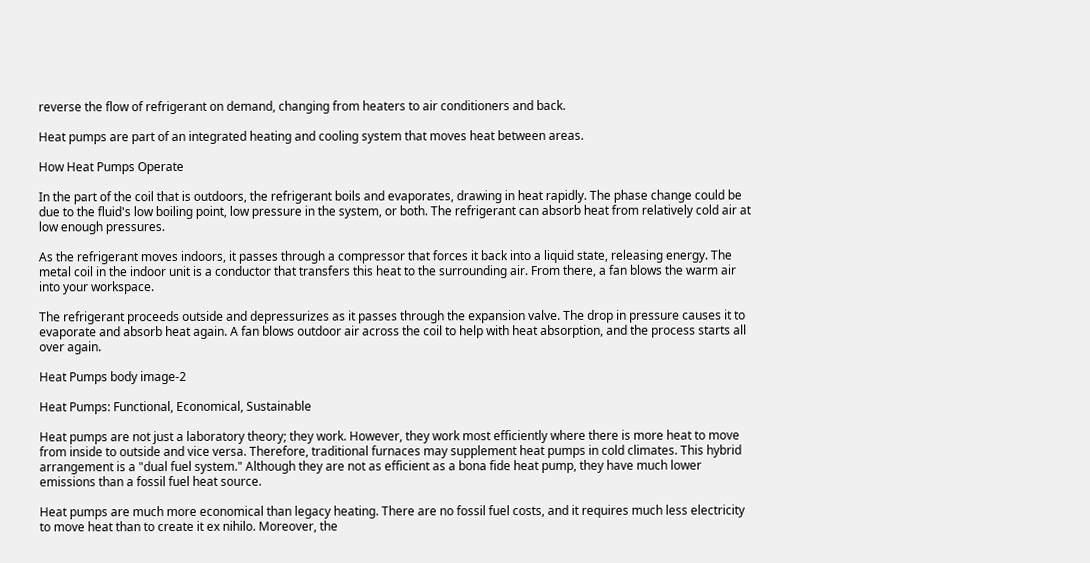reverse the flow of refrigerant on demand, changing from heaters to air conditioners and back.

Heat pumps are part of an integrated heating and cooling system that moves heat between areas.

How Heat Pumps Operate

In the part of the coil that is outdoors, the refrigerant boils and evaporates, drawing in heat rapidly. The phase change could be due to the fluid's low boiling point, low pressure in the system, or both. The refrigerant can absorb heat from relatively cold air at low enough pressures.

As the refrigerant moves indoors, it passes through a compressor that forces it back into a liquid state, releasing energy. The metal coil in the indoor unit is a conductor that transfers this heat to the surrounding air. From there, a fan blows the warm air into your workspace.

The refrigerant proceeds outside and depressurizes as it passes through the expansion valve. The drop in pressure causes it to evaporate and absorb heat again. A fan blows outdoor air across the coil to help with heat absorption, and the process starts all over again.

Heat Pumps body image-2

Heat Pumps: Functional, Economical, Sustainable

Heat pumps are not just a laboratory theory; they work. However, they work most efficiently where there is more heat to move from inside to outside and vice versa. Therefore, traditional furnaces may supplement heat pumps in cold climates. This hybrid arrangement is a "dual fuel system." Although they are not as efficient as a bona fide heat pump, they have much lower emissions than a fossil fuel heat source.

Heat pumps are much more economical than legacy heating. There are no fossil fuel costs, and it requires much less electricity to move heat than to create it ex nihilo. Moreover, the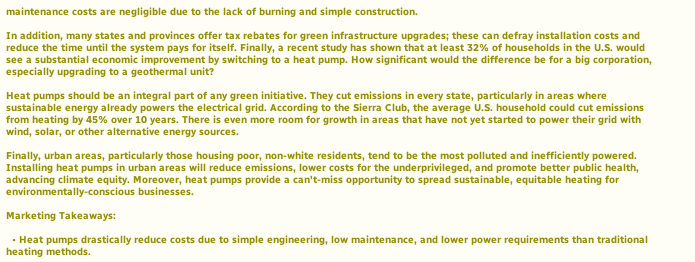maintenance costs are negligible due to the lack of burning and simple construction.

In addition, many states and provinces offer tax rebates for green infrastructure upgrades; these can defray installation costs and reduce the time until the system pays for itself. Finally, a recent study has shown that at least 32% of households in the U.S. would see a substantial economic improvement by switching to a heat pump. How significant would the difference be for a big corporation, especially upgrading to a geothermal unit?

Heat pumps should be an integral part of any green initiative. They cut emissions in every state, particularly in areas where sustainable energy already powers the electrical grid. According to the Sierra Club, the average U.S. household could cut emissions from heating by 45% over 10 years. There is even more room for growth in areas that have not yet started to power their grid with wind, solar, or other alternative energy sources.

Finally, urban areas, particularly those housing poor, non-white residents, tend to be the most polluted and inefficiently powered. Installing heat pumps in urban areas will reduce emissions, lower costs for the underprivileged, and promote better public health, advancing climate equity. Moreover, heat pumps provide a can't-miss opportunity to spread sustainable, equitable heating for environmentally-conscious businesses.

Marketing Takeaways:

  • Heat pumps drastically reduce costs due to simple engineering, low maintenance, and lower power requirements than traditional heating methods.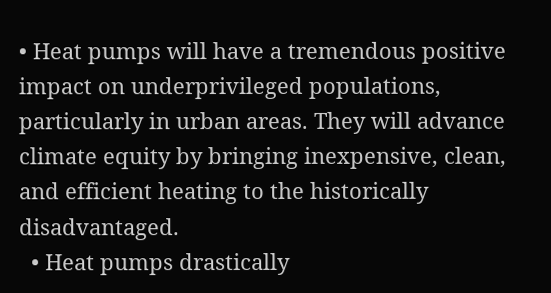• Heat pumps will have a tremendous positive impact on underprivileged populations, particularly in urban areas. They will advance climate equity by bringing inexpensive, clean, and efficient heating to the historically disadvantaged.
  • Heat pumps drastically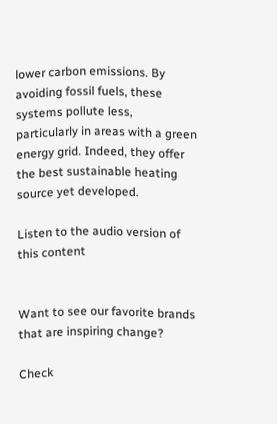lower carbon emissions. By avoiding fossil fuels, these systems pollute less, particularly in areas with a green energy grid. Indeed, they offer the best sustainable heating source yet developed.

Listen to the audio version of this content


Want to see our favorite brands that are inspiring change?

Check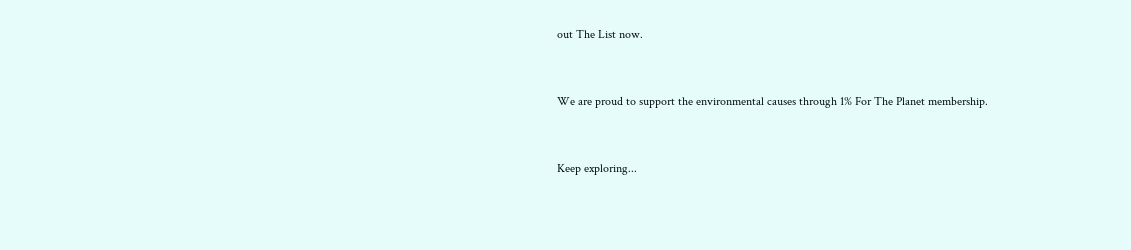out The List now.


We are proud to support the environmental causes through 1% For The Planet membership.


Keep exploring...